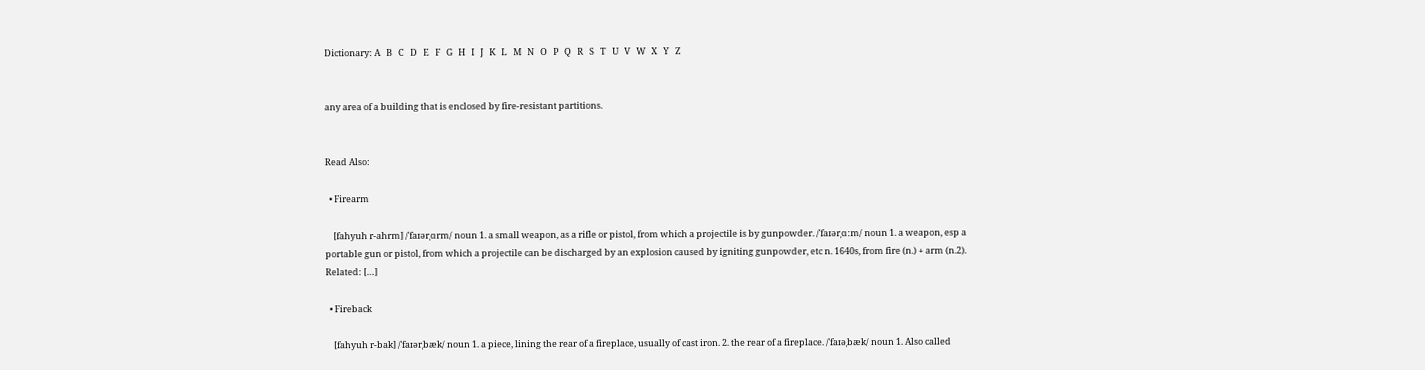Dictionary: A   B   C   D   E   F   G   H   I   J   K   L   M   N   O   P   Q   R   S   T   U   V   W   X   Y   Z


any area of a building that is enclosed by fire-resistant partitions.


Read Also:

  • Firearm

    [fahyuh r-ahrm] /ˈfaɪərˌɑrm/ noun 1. a small weapon, as a rifle or pistol, from which a projectile is by gunpowder. /ˈfaɪərˌɑːm/ noun 1. a weapon, esp a portable gun or pistol, from which a projectile can be discharged by an explosion caused by igniting gunpowder, etc n. 1640s, from fire (n.) + arm (n.2). Related: […]

  • Fireback

    [fahyuh r-bak] /ˈfaɪərˌbæk/ noun 1. a piece, lining the rear of a fireplace, usually of cast iron. 2. the rear of a fireplace. /ˈfaɪəˌbæk/ noun 1. Also called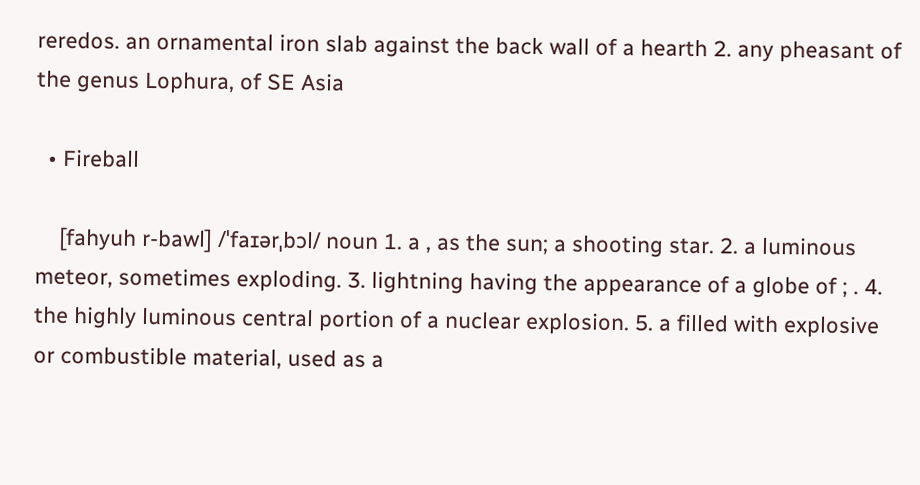reredos. an ornamental iron slab against the back wall of a hearth 2. any pheasant of the genus Lophura, of SE Asia

  • Fireball

    [fahyuh r-bawl] /ˈfaɪərˌbɔl/ noun 1. a , as the sun; a shooting star. 2. a luminous meteor, sometimes exploding. 3. lightning having the appearance of a globe of ; . 4. the highly luminous central portion of a nuclear explosion. 5. a filled with explosive or combustible material, used as a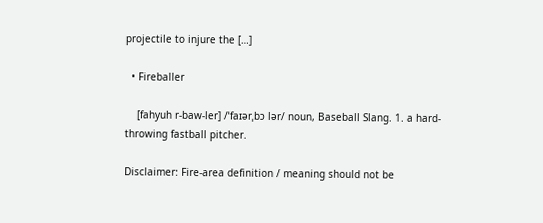projectile to injure the […]

  • Fireballer

    [fahyuh r-baw-ler] /ˈfaɪərˌbɔ lər/ noun, Baseball Slang. 1. a hard-throwing fastball pitcher.

Disclaimer: Fire-area definition / meaning should not be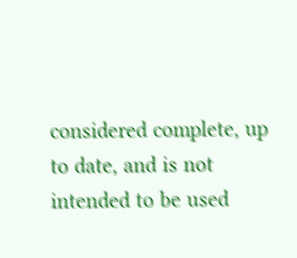considered complete, up to date, and is not intended to be used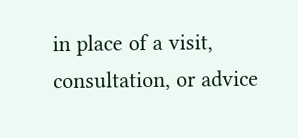in place of a visit, consultation, or advice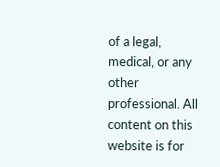of a legal, medical, or any other professional. All content on this website is for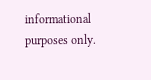informational purposes only.